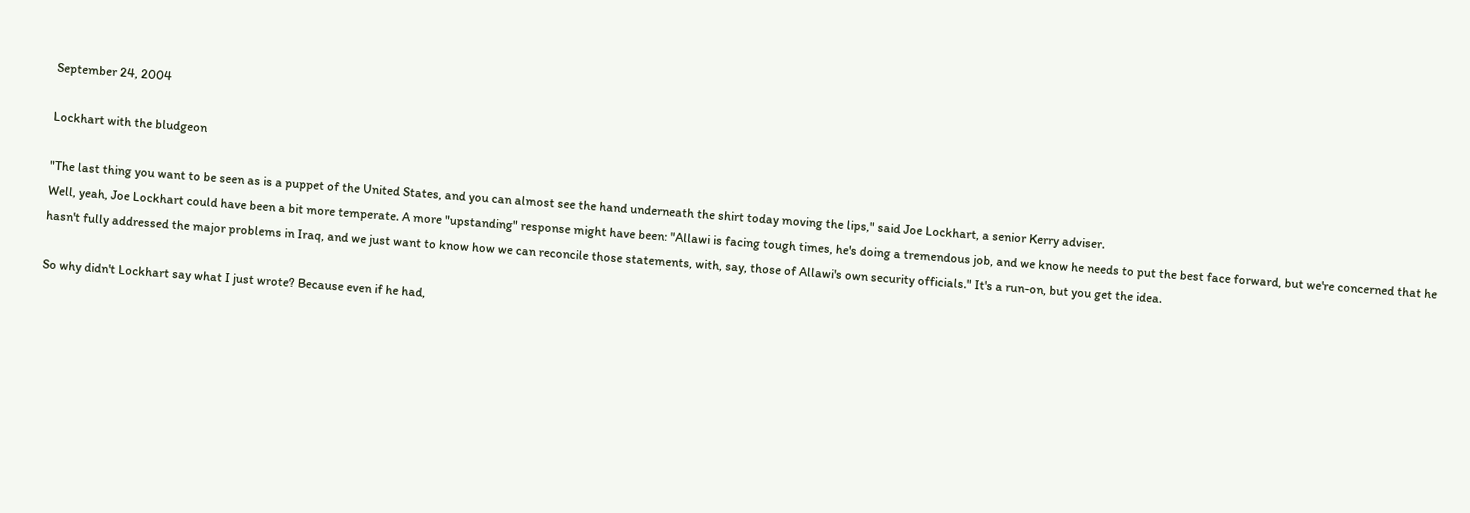September 24, 2004

Lockhart with the bludgeon

"The last thing you want to be seen as is a puppet of the United States, and you can almost see the hand underneath the shirt today moving the lips," said Joe Lockhart, a senior Kerry adviser.
Well, yeah, Joe Lockhart could have been a bit more temperate. A more "upstanding" response might have been: "Allawi is facing tough times, he's doing a tremendous job, and we know he needs to put the best face forward, but we're concerned that he hasn't fully addressed the major problems in Iraq, and we just want to know how we can reconcile those statements, with, say, those of Allawi's own security officials." It's a run-on, but you get the idea.

So why didn't Lockhart say what I just wrote? Because even if he had,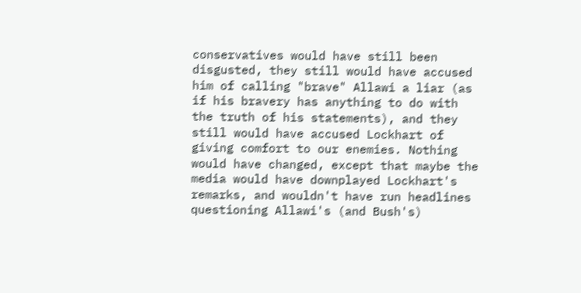conservatives would have still been disgusted, they still would have accused him of calling "brave" Allawi a liar (as if his bravery has anything to do with the truth of his statements), and they still would have accused Lockhart of giving comfort to our enemies. Nothing would have changed, except that maybe the media would have downplayed Lockhart's remarks, and wouldn't have run headlines questioning Allawi's (and Bush's)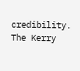credibility. The Kerry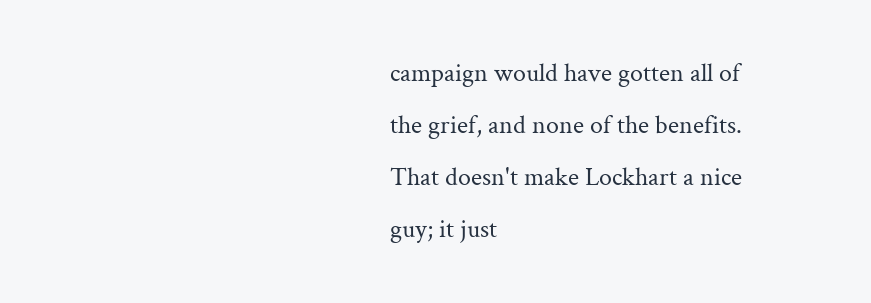campaign would have gotten all of the grief, and none of the benefits. That doesn't make Lockhart a nice guy; it just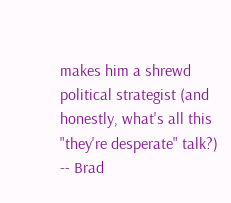makes him a shrewd political strategist (and honestly, what's all this "they're desperate" talk?)
-- Brad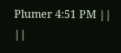Plumer 4:51 PM || ||